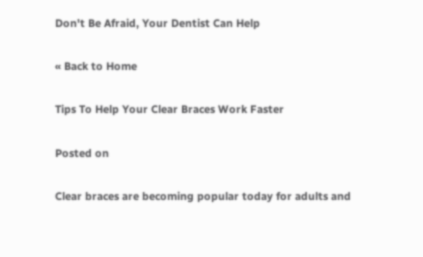Don't Be Afraid, Your Dentist Can Help

« Back to Home

Tips To Help Your Clear Braces Work Faster

Posted on

Clear braces are becoming popular today for adults and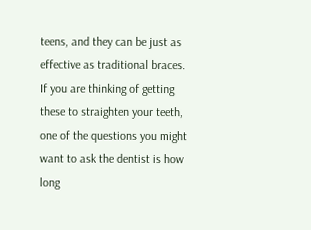teens, and they can be just as effective as traditional braces. If you are thinking of getting these to straighten your teeth, one of the questions you might want to ask the dentist is how long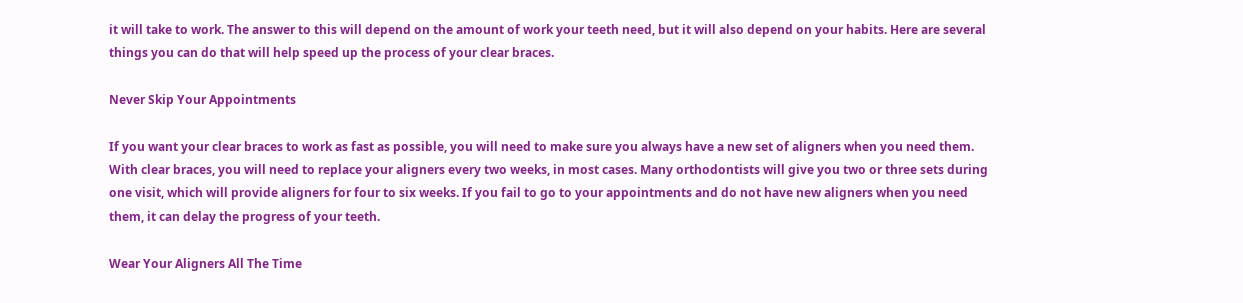it will take to work. The answer to this will depend on the amount of work your teeth need, but it will also depend on your habits. Here are several things you can do that will help speed up the process of your clear braces.

Never Skip Your Appointments

If you want your clear braces to work as fast as possible, you will need to make sure you always have a new set of aligners when you need them. With clear braces, you will need to replace your aligners every two weeks, in most cases. Many orthodontists will give you two or three sets during one visit, which will provide aligners for four to six weeks. If you fail to go to your appointments and do not have new aligners when you need them, it can delay the progress of your teeth.

Wear Your Aligners All The Time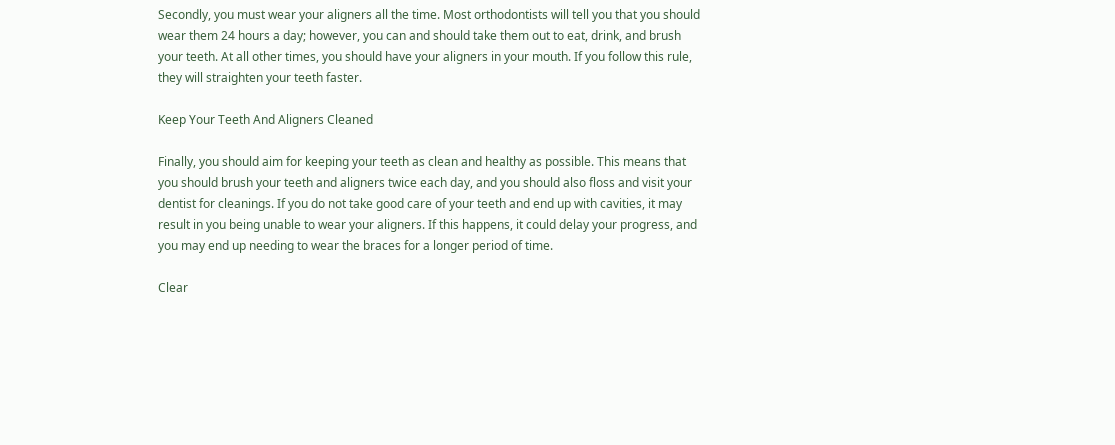Secondly, you must wear your aligners all the time. Most orthodontists will tell you that you should wear them 24 hours a day; however, you can and should take them out to eat, drink, and brush your teeth. At all other times, you should have your aligners in your mouth. If you follow this rule, they will straighten your teeth faster.

Keep Your Teeth And Aligners Cleaned

Finally, you should aim for keeping your teeth as clean and healthy as possible. This means that you should brush your teeth and aligners twice each day, and you should also floss and visit your dentist for cleanings. If you do not take good care of your teeth and end up with cavities, it may result in you being unable to wear your aligners. If this happens, it could delay your progress, and you may end up needing to wear the braces for a longer period of time.

Clear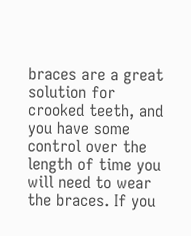braces are a great solution for crooked teeth, and you have some control over the length of time you will need to wear the braces. If you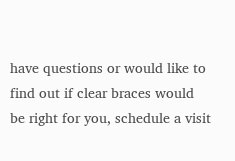have questions or would like to find out if clear braces would be right for you, schedule a visit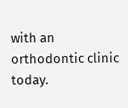with an orthodontic clinic today.